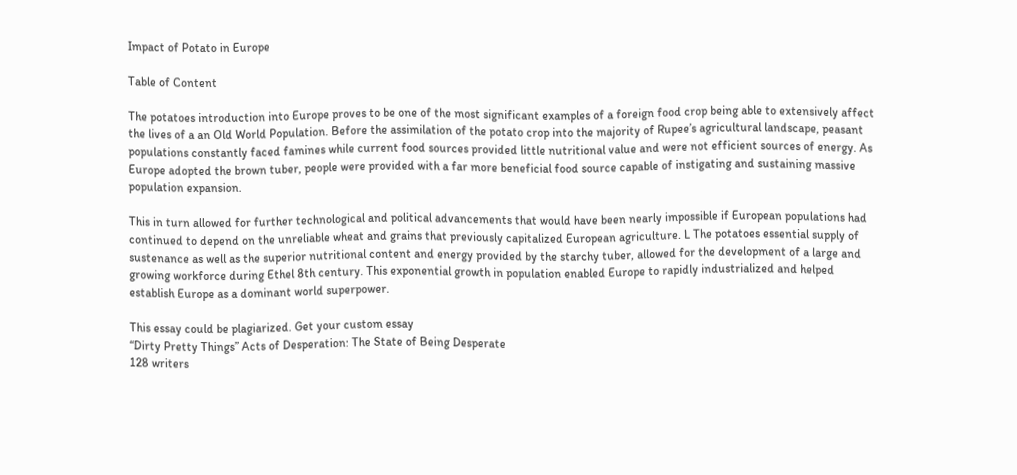Impact of Potato in Europe

Table of Content

The potatoes introduction into Europe proves to be one of the most significant examples of a foreign food crop being able to extensively affect the lives of a an Old World Population. Before the assimilation of the potato crop into the majority of Rupee’s agricultural landscape, peasant populations constantly faced famines while current food sources provided little nutritional value and were not efficient sources of energy. As Europe adopted the brown tuber, people were provided with a far more beneficial food source capable of instigating and sustaining massive population expansion.

This in turn allowed for further technological and political advancements that would have been nearly impossible if European populations had continued to depend on the unreliable wheat and grains that previously capitalized European agriculture. L The potatoes essential supply of sustenance as well as the superior nutritional content and energy provided by the starchy tuber, allowed for the development of a large and growing workforce during Ethel 8th century. This exponential growth in population enabled Europe to rapidly industrialized and helped establish Europe as a dominant world superpower.

This essay could be plagiarized. Get your custom essay
“Dirty Pretty Things” Acts of Desperation: The State of Being Desperate
128 writers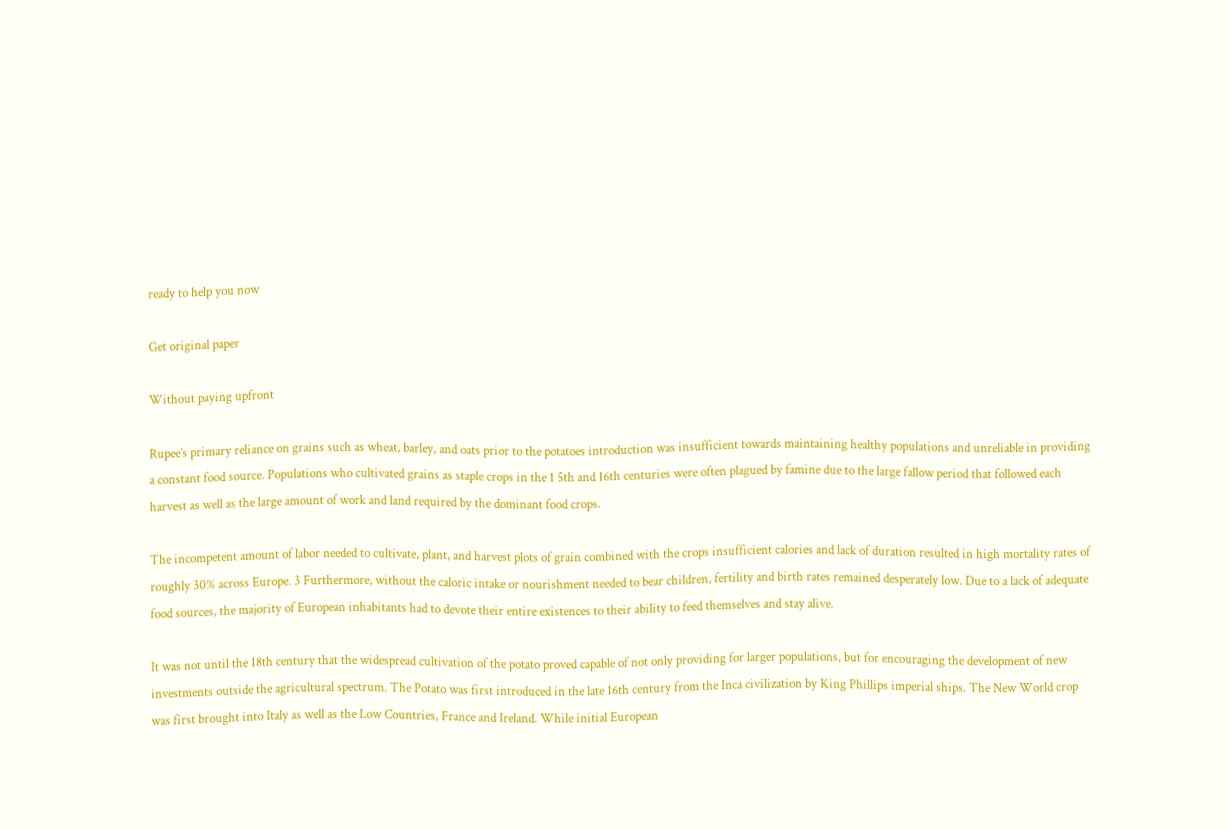ready to help you now

Get original paper

Without paying upfront

Rupee’s primary reliance on grains such as wheat, barley, and oats prior to the potatoes introduction was insufficient towards maintaining healthy populations and unreliable in providing a constant food source. Populations who cultivated grains as staple crops in the 1 5th and 16th centuries were often plagued by famine due to the large fallow period that followed each harvest as well as the large amount of work and land required by the dominant food crops.

The incompetent amount of labor needed to cultivate, plant, and harvest plots of grain combined with the crops insufficient calories and lack of duration resulted in high mortality rates of roughly 30% across Europe. 3 Furthermore, without the caloric intake or nourishment needed to bear children, fertility and birth rates remained desperately low. Due to a lack of adequate food sources, the majority of European inhabitants had to devote their entire existences to their ability to feed themselves and stay alive.

It was not until the 18th century that the widespread cultivation of the potato proved capable of not only providing for larger populations, but for encouraging the development of new investments outside the agricultural spectrum. The Potato was first introduced in the late 16th century from the Inca civilization by King Phillips imperial ships. The New World crop was first brought into Italy as well as the Low Countries, France and Ireland. While initial European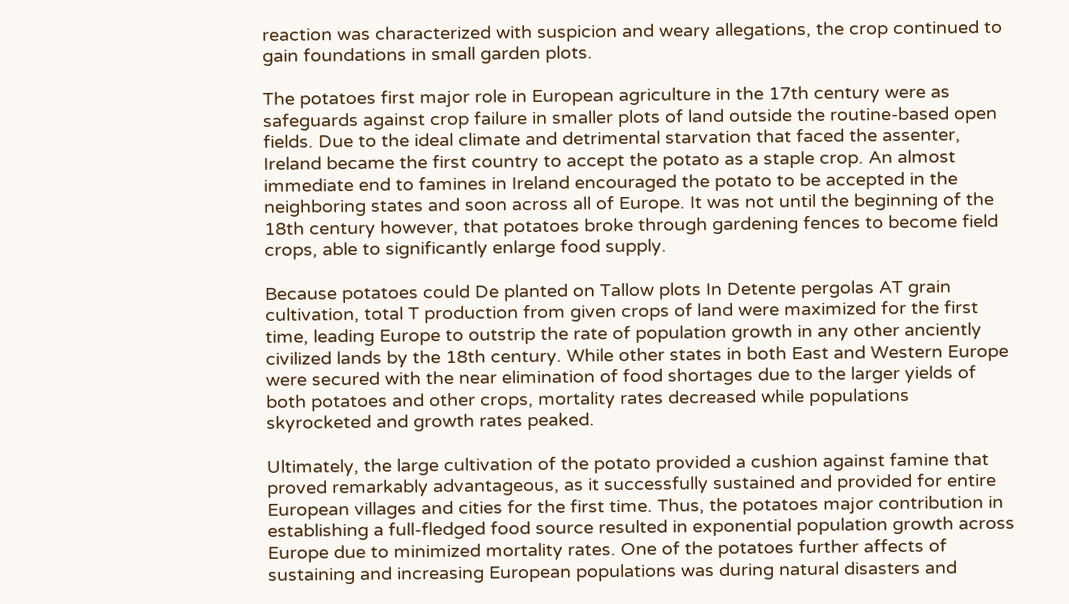reaction was characterized with suspicion and weary allegations, the crop continued to gain foundations in small garden plots.

The potatoes first major role in European agriculture in the 17th century were as safeguards against crop failure in smaller plots of land outside the routine-based open fields. Due to the ideal climate and detrimental starvation that faced the assenter, Ireland became the first country to accept the potato as a staple crop. An almost immediate end to famines in Ireland encouraged the potato to be accepted in the neighboring states and soon across all of Europe. It was not until the beginning of the 18th century however, that potatoes broke through gardening fences to become field crops, able to significantly enlarge food supply.

Because potatoes could De planted on Tallow plots In Detente pergolas AT grain cultivation, total T production from given crops of land were maximized for the first time, leading Europe to outstrip the rate of population growth in any other anciently civilized lands by the 18th century. While other states in both East and Western Europe were secured with the near elimination of food shortages due to the larger yields of both potatoes and other crops, mortality rates decreased while populations skyrocketed and growth rates peaked.

Ultimately, the large cultivation of the potato provided a cushion against famine that proved remarkably advantageous, as it successfully sustained and provided for entire European villages and cities for the first time. Thus, the potatoes major contribution in establishing a full-fledged food source resulted in exponential population growth across Europe due to minimized mortality rates. One of the potatoes further affects of sustaining and increasing European populations was during natural disasters and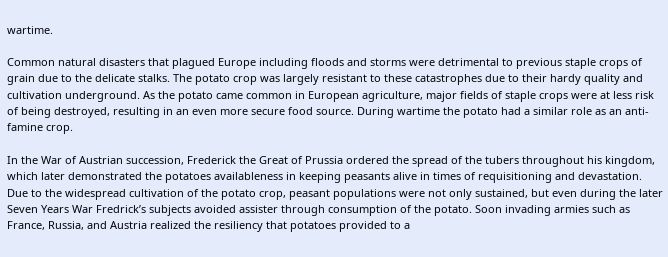wartime.

Common natural disasters that plagued Europe including floods and storms were detrimental to previous staple crops of grain due to the delicate stalks. The potato crop was largely resistant to these catastrophes due to their hardy quality and cultivation underground. As the potato came common in European agriculture, major fields of staple crops were at less risk of being destroyed, resulting in an even more secure food source. During wartime the potato had a similar role as an anti- famine crop.

In the War of Austrian succession, Frederick the Great of Prussia ordered the spread of the tubers throughout his kingdom, which later demonstrated the potatoes availableness in keeping peasants alive in times of requisitioning and devastation. Due to the widespread cultivation of the potato crop, peasant populations were not only sustained, but even during the later Seven Years War Fredrick’s subjects avoided assister through consumption of the potato. Soon invading armies such as France, Russia, and Austria realized the resiliency that potatoes provided to a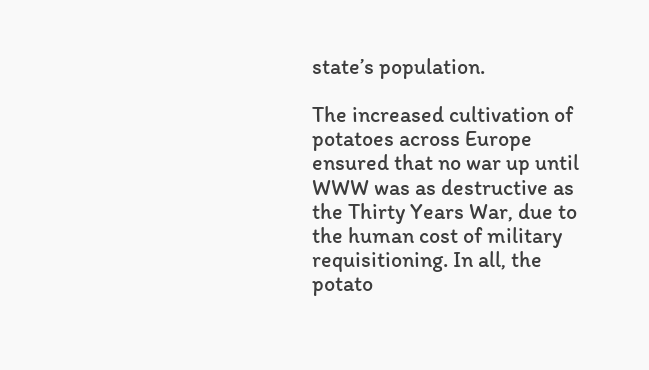state’s population.

The increased cultivation of potatoes across Europe ensured that no war up until WWW was as destructive as the Thirty Years War, due to the human cost of military requisitioning. In all, the potato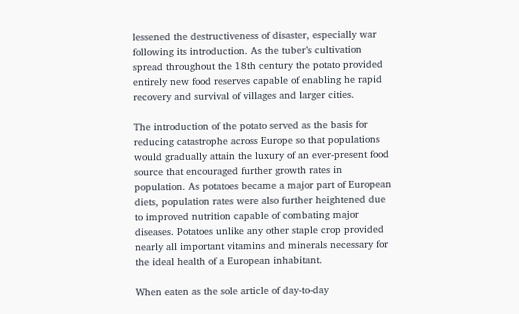lessened the destructiveness of disaster, especially war following its introduction. As the tuber’s cultivation spread throughout the 18th century the potato provided entirely new food reserves capable of enabling he rapid recovery and survival of villages and larger cities.

The introduction of the potato served as the basis for reducing catastrophe across Europe so that populations would gradually attain the luxury of an ever-present food source that encouraged further growth rates in population. As potatoes became a major part of European diets, population rates were also further heightened due to improved nutrition capable of combating major diseases. Potatoes unlike any other staple crop provided nearly all important vitamins and minerals necessary for the ideal health of a European inhabitant.

When eaten as the sole article of day-to-day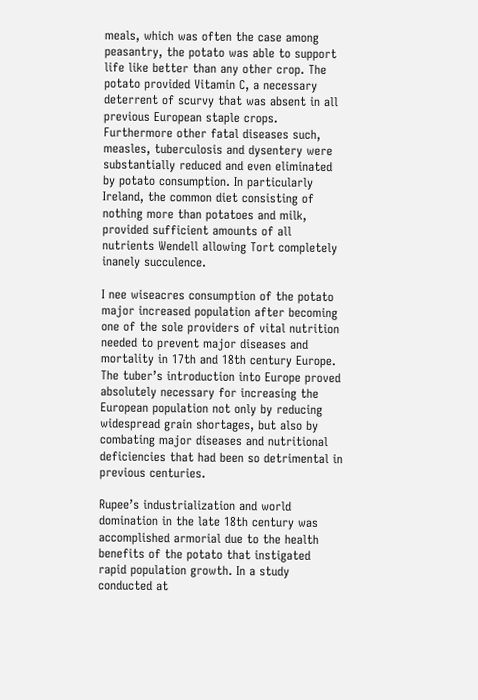meals, which was often the case among peasantry, the potato was able to support life like better than any other crop. The potato provided Vitamin C, a necessary deterrent of scurvy that was absent in all previous European staple crops. Furthermore other fatal diseases such, measles, tuberculosis and dysentery were substantially reduced and even eliminated by potato consumption. In particularly Ireland, the common diet consisting of nothing more than potatoes and milk, provided sufficient amounts of all nutrients Wendell allowing Tort completely inanely succulence.

I nee wiseacres consumption of the potato major increased population after becoming one of the sole providers of vital nutrition needed to prevent major diseases and mortality in 17th and 18th century Europe. The tuber’s introduction into Europe proved absolutely necessary for increasing the European population not only by reducing widespread grain shortages, but also by combating major diseases and nutritional deficiencies that had been so detrimental in previous centuries.

Rupee’s industrialization and world domination in the late 18th century was accomplished armorial due to the health benefits of the potato that instigated rapid population growth. In a study conducted at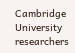Cambridge University researchers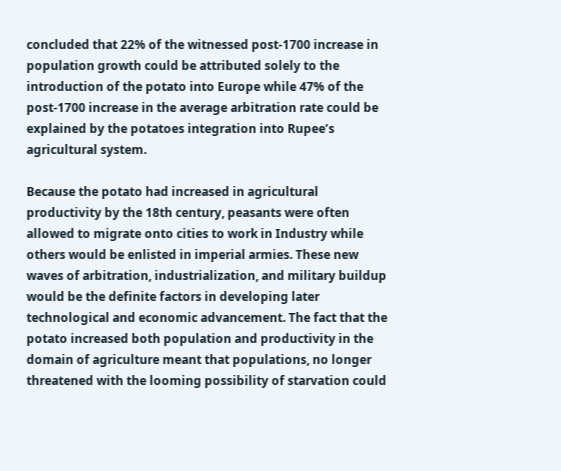concluded that 22% of the witnessed post-1700 increase in population growth could be attributed solely to the introduction of the potato into Europe while 47% of the post-1700 increase in the average arbitration rate could be explained by the potatoes integration into Rupee’s agricultural system.

Because the potato had increased in agricultural productivity by the 18th century, peasants were often allowed to migrate onto cities to work in Industry while others would be enlisted in imperial armies. These new waves of arbitration, industrialization, and military buildup would be the definite factors in developing later technological and economic advancement. The fact that the potato increased both population and productivity in the domain of agriculture meant that populations, no longer threatened with the looming possibility of starvation could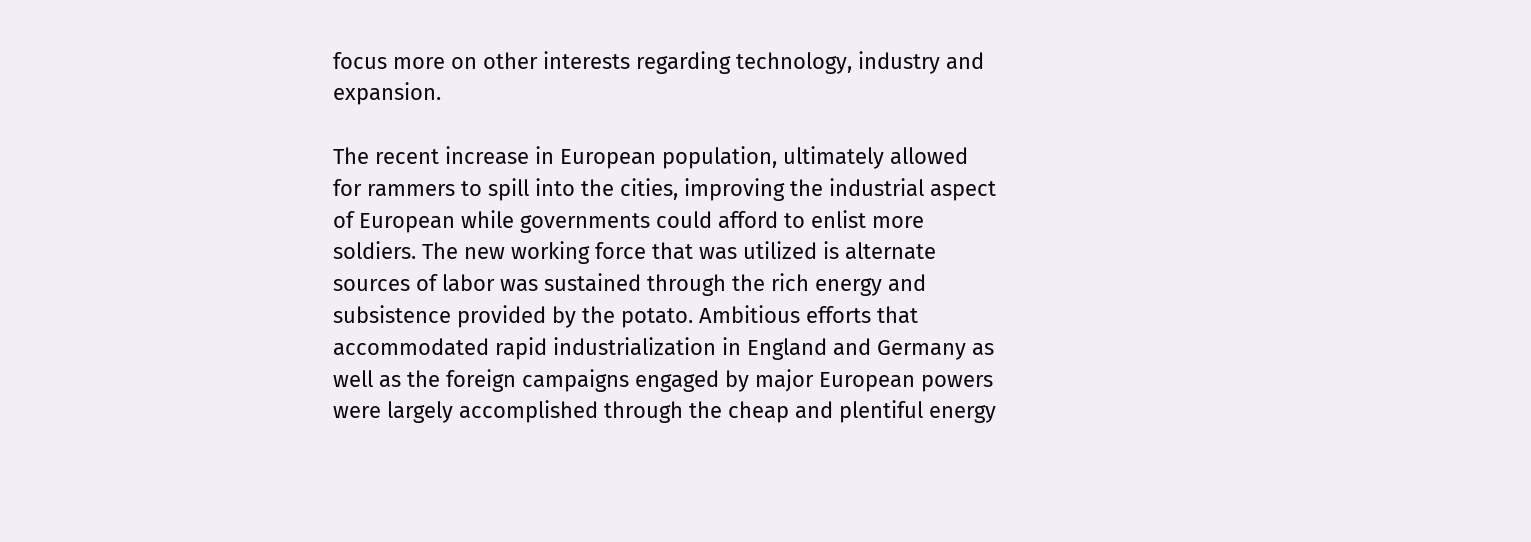focus more on other interests regarding technology, industry and expansion.

The recent increase in European population, ultimately allowed for rammers to spill into the cities, improving the industrial aspect of European while governments could afford to enlist more soldiers. The new working force that was utilized is alternate sources of labor was sustained through the rich energy and subsistence provided by the potato. Ambitious efforts that accommodated rapid industrialization in England and Germany as well as the foreign campaigns engaged by major European powers were largely accomplished through the cheap and plentiful energy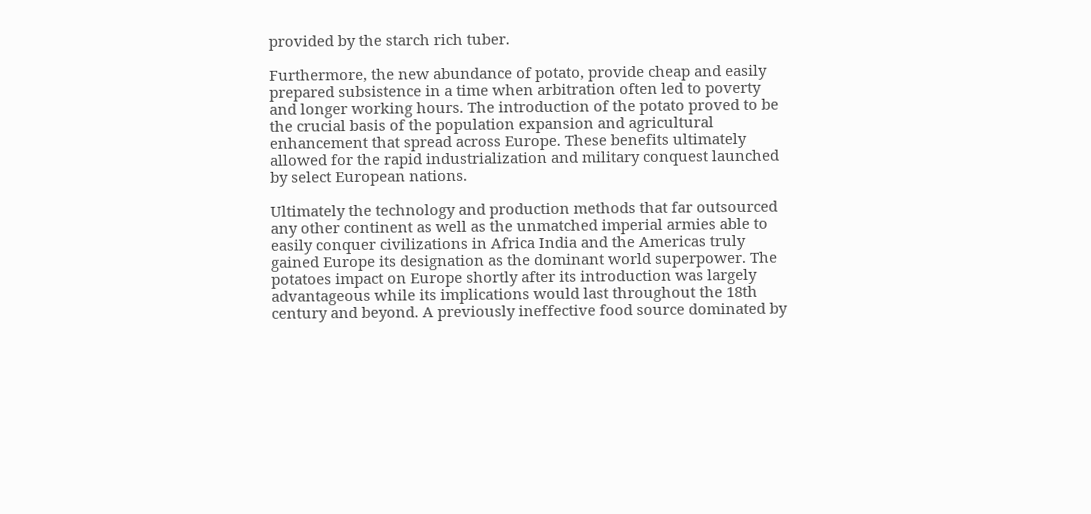provided by the starch rich tuber.

Furthermore, the new abundance of potato, provide cheap and easily prepared subsistence in a time when arbitration often led to poverty and longer working hours. The introduction of the potato proved to be the crucial basis of the population expansion and agricultural enhancement that spread across Europe. These benefits ultimately allowed for the rapid industrialization and military conquest launched by select European nations.

Ultimately the technology and production methods that far outsourced any other continent as well as the unmatched imperial armies able to easily conquer civilizations in Africa India and the Americas truly gained Europe its designation as the dominant world superpower. The potatoes impact on Europe shortly after its introduction was largely advantageous while its implications would last throughout the 18th century and beyond. A previously ineffective food source dominated by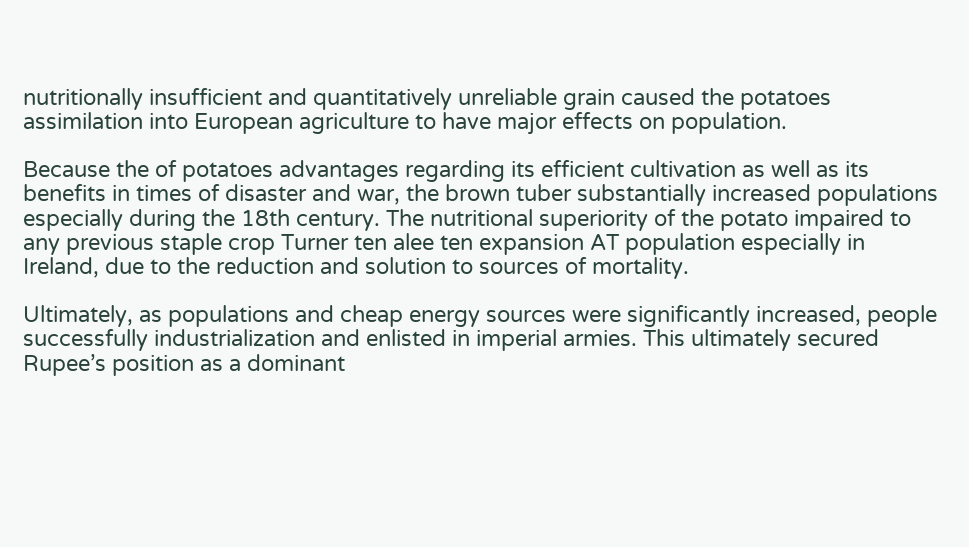nutritionally insufficient and quantitatively unreliable grain caused the potatoes assimilation into European agriculture to have major effects on population.

Because the of potatoes advantages regarding its efficient cultivation as well as its benefits in times of disaster and war, the brown tuber substantially increased populations especially during the 18th century. The nutritional superiority of the potato impaired to any previous staple crop Turner ten alee ten expansion AT population especially in Ireland, due to the reduction and solution to sources of mortality.

Ultimately, as populations and cheap energy sources were significantly increased, people successfully industrialization and enlisted in imperial armies. This ultimately secured Rupee’s position as a dominant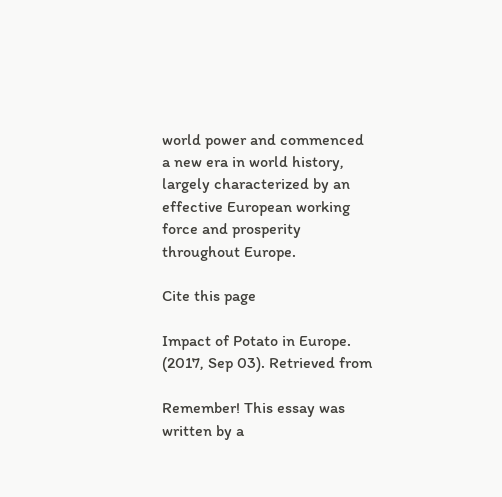world power and commenced a new era in world history, largely characterized by an effective European working force and prosperity throughout Europe.

Cite this page

Impact of Potato in Europe. (2017, Sep 03). Retrieved from

Remember! This essay was written by a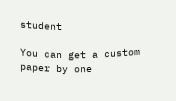student

You can get a custom paper by one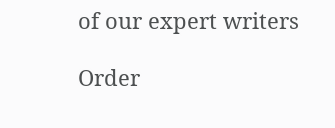of our expert writers

Order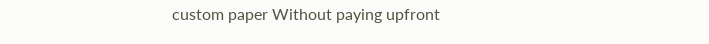custom paper Without paying upfront